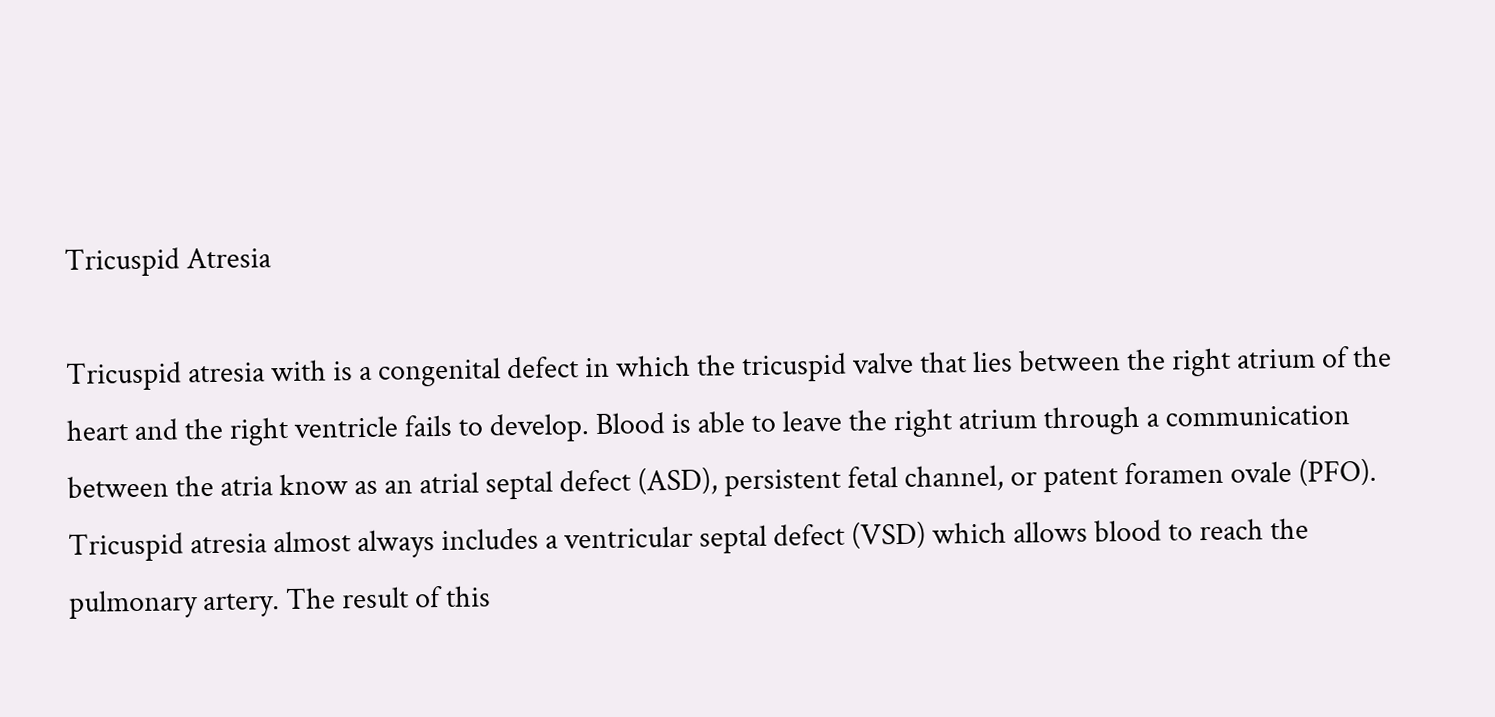Tricuspid Atresia

Tricuspid atresia with is a congenital defect in which the tricuspid valve that lies between the right atrium of the heart and the right ventricle fails to develop. Blood is able to leave the right atrium through a communication between the atria know as an atrial septal defect (ASD), persistent fetal channel, or patent foramen ovale (PFO). Tricuspid atresia almost always includes a ventricular septal defect (VSD) which allows blood to reach the pulmonary artery. The result of this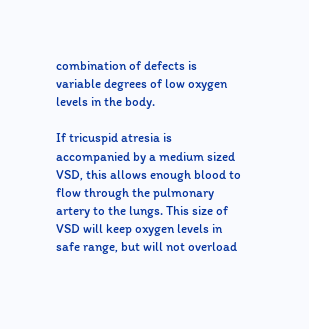combination of defects is variable degrees of low oxygen levels in the body.

If tricuspid atresia is accompanied by a medium sized VSD, this allows enough blood to flow through the pulmonary artery to the lungs. This size of VSD will keep oxygen levels in safe range, but will not overload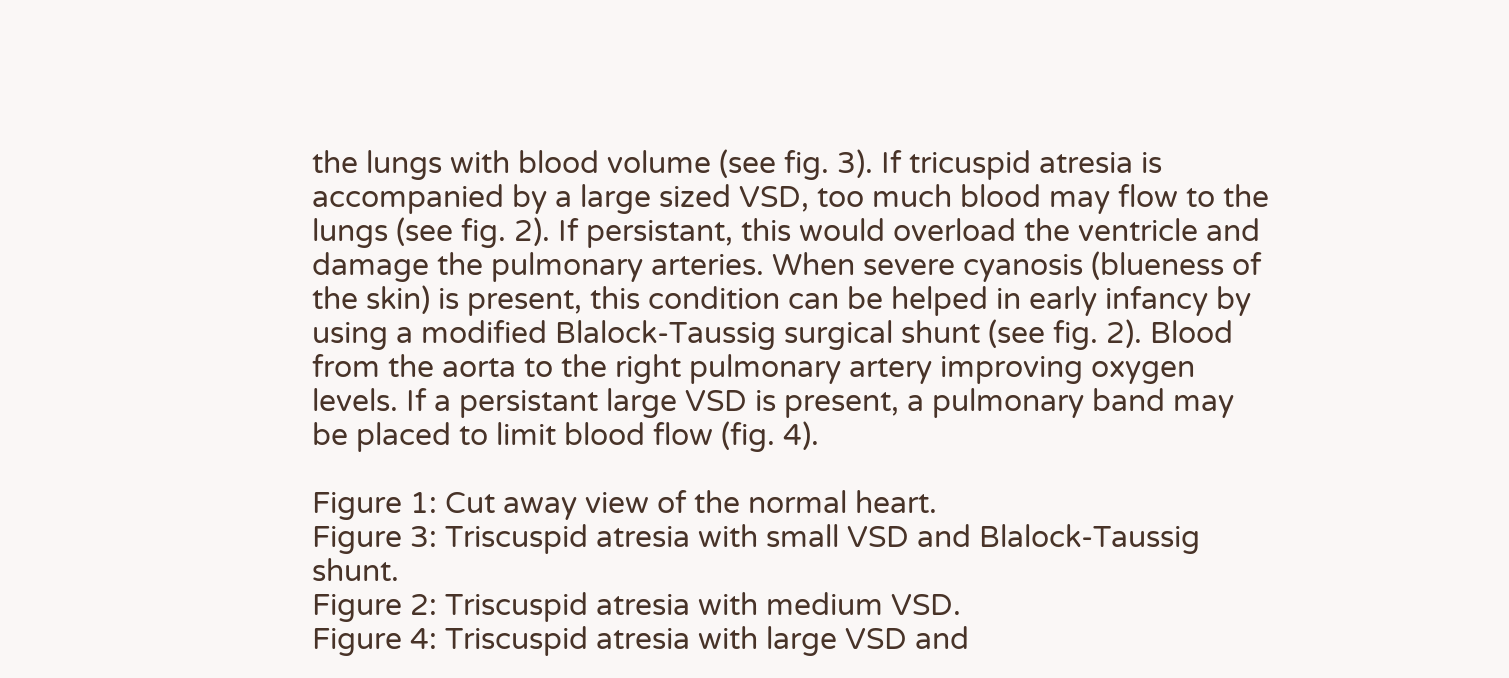the lungs with blood volume (see fig. 3). If tricuspid atresia is accompanied by a large sized VSD, too much blood may flow to the lungs (see fig. 2). If persistant, this would overload the ventricle and damage the pulmonary arteries. When severe cyanosis (blueness of the skin) is present, this condition can be helped in early infancy by using a modified Blalock-Taussig surgical shunt (see fig. 2). Blood from the aorta to the right pulmonary artery improving oxygen levels. If a persistant large VSD is present, a pulmonary band may be placed to limit blood flow (fig. 4).

Figure 1: Cut away view of the normal heart.
Figure 3: Triscuspid atresia with small VSD and Blalock-Taussig shunt.
Figure 2: Triscuspid atresia with medium VSD.
Figure 4: Triscuspid atresia with large VSD and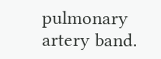pulmonary artery band.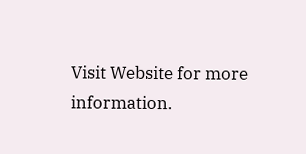Visit Website for more information.